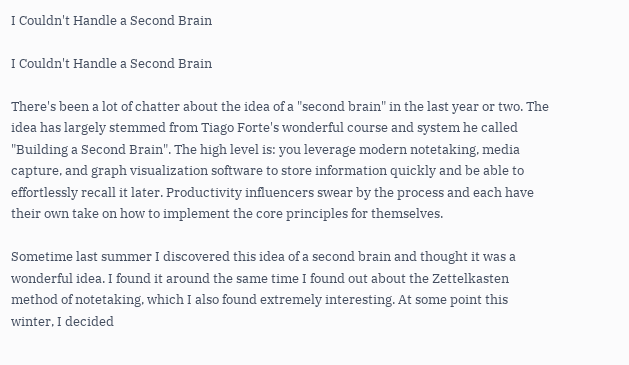I Couldn't Handle a Second Brain

I Couldn't Handle a Second Brain

There's been a lot of chatter about the idea of a "second brain" in the last year or two. The idea has largely stemmed from Tiago Forte's wonderful course and system he called "Building a Second Brain". The high level is: you leverage modern notetaking, media capture, and graph visualization software to store information quickly and be able to effortlessly recall it later. Productivity influencers swear by the process and each have their own take on how to implement the core principles for themselves.

Sometime last summer I discovered this idea of a second brain and thought it was a wonderful idea. I found it around the same time I found out about the Zettelkasten method of notetaking, which I also found extremely interesting. At some point this winter, I decided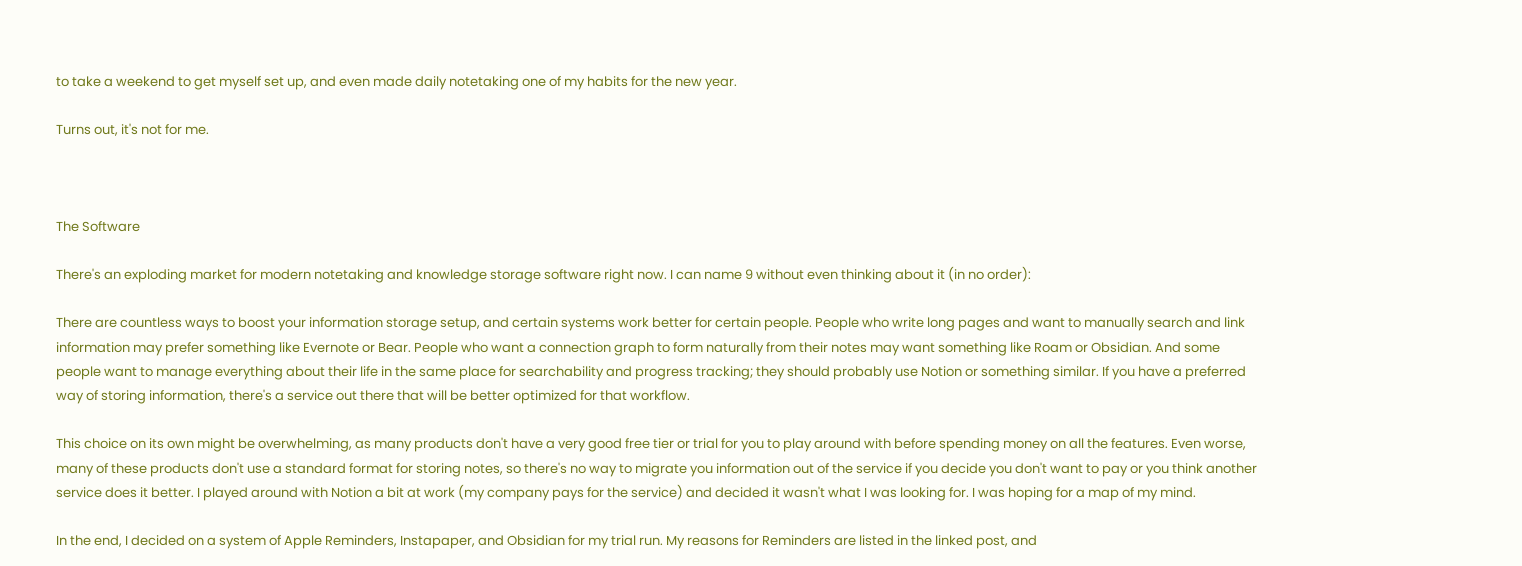to take a weekend to get myself set up, and even made daily notetaking one of my habits for the new year.

Turns out, it's not for me.



The Software

There's an exploding market for modern notetaking and knowledge storage software right now. I can name 9 without even thinking about it (in no order):

There are countless ways to boost your information storage setup, and certain systems work better for certain people. People who write long pages and want to manually search and link information may prefer something like Evernote or Bear. People who want a connection graph to form naturally from their notes may want something like Roam or Obsidian. And some people want to manage everything about their life in the same place for searchability and progress tracking; they should probably use Notion or something similar. If you have a preferred way of storing information, there's a service out there that will be better optimized for that workflow.

This choice on its own might be overwhelming, as many products don't have a very good free tier or trial for you to play around with before spending money on all the features. Even worse, many of these products don't use a standard format for storing notes, so there's no way to migrate you information out of the service if you decide you don't want to pay or you think another service does it better. I played around with Notion a bit at work (my company pays for the service) and decided it wasn't what I was looking for. I was hoping for a map of my mind.

In the end, I decided on a system of Apple Reminders, Instapaper, and Obsidian for my trial run. My reasons for Reminders are listed in the linked post, and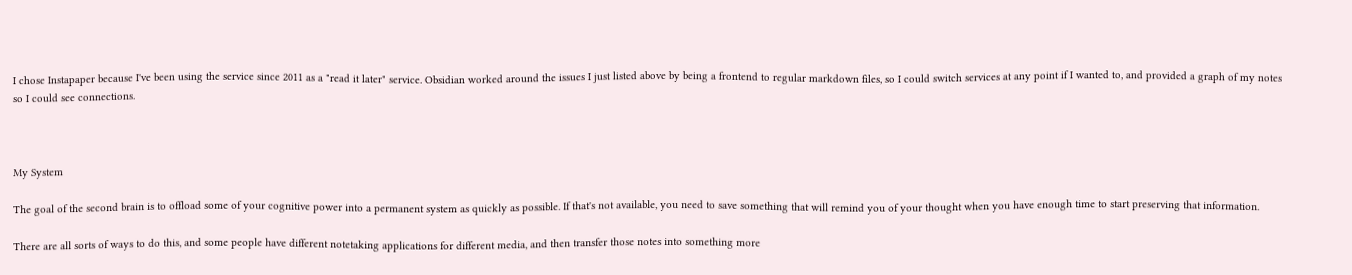I chose Instapaper because I've been using the service since 2011 as a "read it later" service. Obsidian worked around the issues I just listed above by being a frontend to regular markdown files, so I could switch services at any point if I wanted to, and provided a graph of my notes so I could see connections.



My System

The goal of the second brain is to offload some of your cognitive power into a permanent system as quickly as possible. If that's not available, you need to save something that will remind you of your thought when you have enough time to start preserving that information.

There are all sorts of ways to do this, and some people have different notetaking applications for different media, and then transfer those notes into something more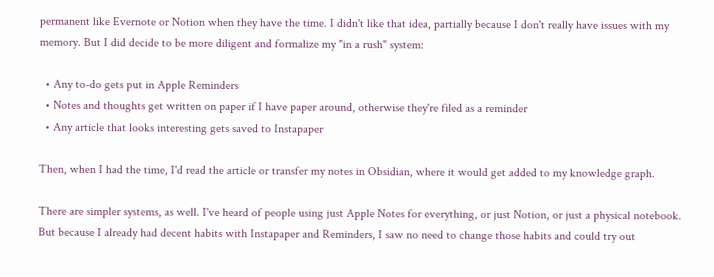permanent like Evernote or Notion when they have the time. I didn't like that idea, partially because I don't really have issues with my memory. But I did decide to be more diligent and formalize my "in a rush" system:

  • Any to-do gets put in Apple Reminders
  • Notes and thoughts get written on paper if I have paper around, otherwise they're filed as a reminder
  • Any article that looks interesting gets saved to Instapaper

Then, when I had the time, I'd read the article or transfer my notes in Obsidian, where it would get added to my knowledge graph.

There are simpler systems, as well. I've heard of people using just Apple Notes for everything, or just Notion, or just a physical notebook. But because I already had decent habits with Instapaper and Reminders, I saw no need to change those habits and could try out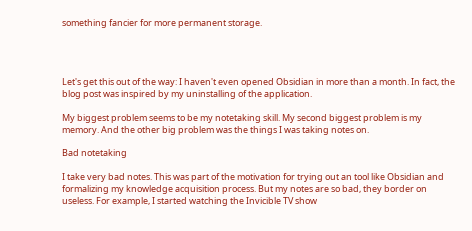something fancier for more permanent storage.




Let's get this out of the way: I haven't even opened Obsidian in more than a month. In fact, the blog post was inspired by my uninstalling of the application.

My biggest problem seems to be my notetaking skill. My second biggest problem is my memory. And the other big problem was the things I was taking notes on.

Bad notetaking

I take very bad notes. This was part of the motivation for trying out an tool like Obsidian and formalizing my knowledge acquisition process. But my notes are so bad, they border on useless. For example, I started watching the Invicible TV show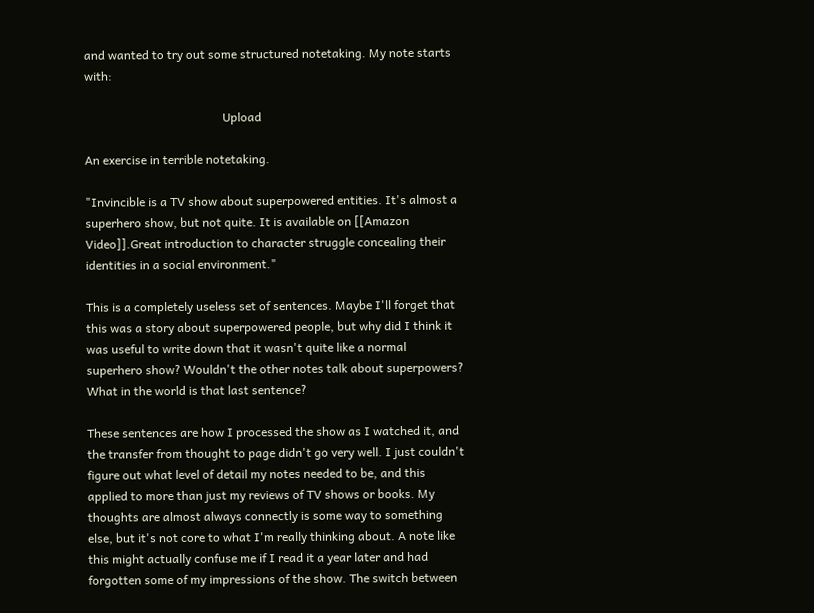and wanted to try out some structured notetaking. My note starts with:

                                              Upload

An exercise in terrible notetaking.

"Invincible is a TV show about superpowered entities. It's almost a superhero show, but not quite. It is available on [[Amazon Video]].Great introduction to character struggle concealing their identities in a social environment."

This is a completely useless set of sentences. Maybe I'll forget that this was a story about superpowered people, but why did I think it was useful to write down that it wasn't quite like a normal superhero show? Wouldn't the other notes talk about superpowers? What in the world is that last sentence?

These sentences are how I processed the show as I watched it, and the transfer from thought to page didn't go very well. I just couldn't figure out what level of detail my notes needed to be, and this applied to more than just my reviews of TV shows or books. My thoughts are almost always connectly is some way to something else, but it's not core to what I'm really thinking about. A note like this might actually confuse me if I read it a year later and had forgotten some of my impressions of the show. The switch between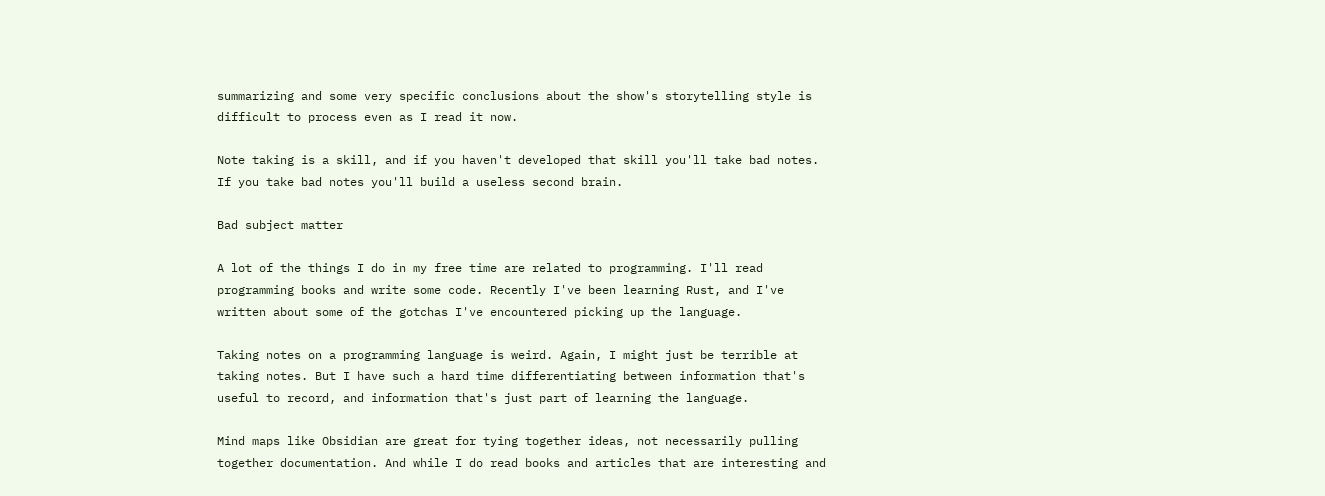summarizing and some very specific conclusions about the show's storytelling style is difficult to process even as I read it now.

Note taking is a skill, and if you haven't developed that skill you'll take bad notes. If you take bad notes you'll build a useless second brain.

Bad subject matter

A lot of the things I do in my free time are related to programming. I'll read programming books and write some code. Recently I've been learning Rust, and I've written about some of the gotchas I've encountered picking up the language.

Taking notes on a programming language is weird. Again, I might just be terrible at taking notes. But I have such a hard time differentiating between information that's useful to record, and information that's just part of learning the language.

Mind maps like Obsidian are great for tying together ideas, not necessarily pulling together documentation. And while I do read books and articles that are interesting and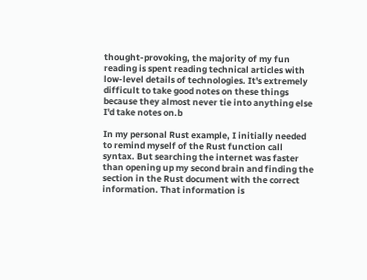thought-provoking, the majority of my fun reading is spent reading technical articles with low-level details of technologies. It's extremely difficult to take good notes on these things because they almost never tie into anything else I'd take notes on.b

In my personal Rust example, I initially needed to remind myself of the Rust function call syntax. But searching the internet was faster than opening up my second brain and finding the section in the Rust document with the correct information. That information is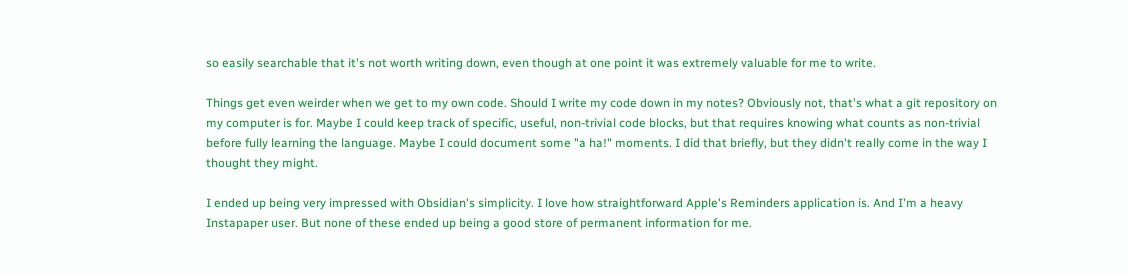so easily searchable that it's not worth writing down, even though at one point it was extremely valuable for me to write.

Things get even weirder when we get to my own code. Should I write my code down in my notes? Obviously not, that's what a git repository on my computer is for. Maybe I could keep track of specific, useful, non-trivial code blocks, but that requires knowing what counts as non-trivial before fully learning the language. Maybe I could document some "a ha!" moments. I did that briefly, but they didn't really come in the way I thought they might.

I ended up being very impressed with Obsidian's simplicity. I love how straightforward Apple's Reminders application is. And I'm a heavy Instapaper user. But none of these ended up being a good store of permanent information for me.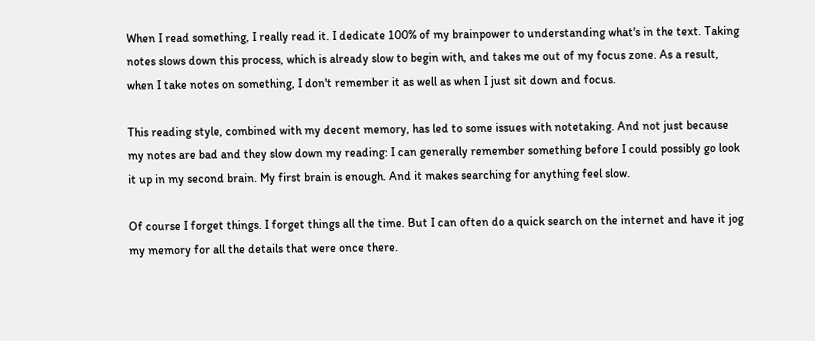When I read something, I really read it. I dedicate 100% of my brainpower to understanding what's in the text. Taking notes slows down this process, which is already slow to begin with, and takes me out of my focus zone. As a result, when I take notes on something, I don't remember it as well as when I just sit down and focus.

This reading style, combined with my decent memory, has led to some issues with notetaking. And not just because my notes are bad and they slow down my reading: I can generally remember something before I could possibly go look it up in my second brain. My first brain is enough. And it makes searching for anything feel slow.

Of course I forget things. I forget things all the time. But I can often do a quick search on the internet and have it jog my memory for all the details that were once there.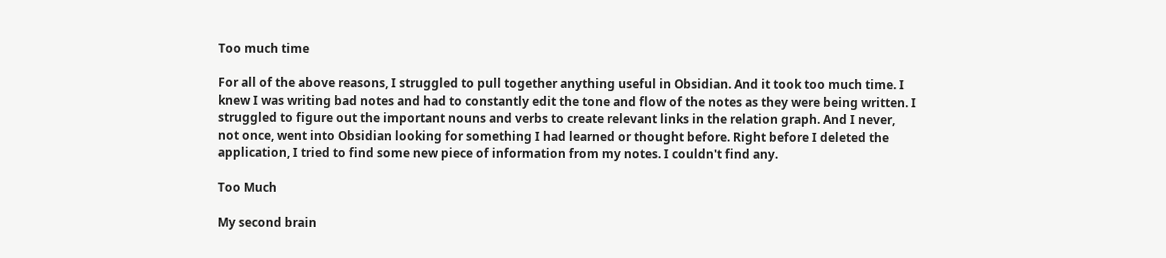Too much time

For all of the above reasons, I struggled to pull together anything useful in Obsidian. And it took too much time. I knew I was writing bad notes and had to constantly edit the tone and flow of the notes as they were being written. I struggled to figure out the important nouns and verbs to create relevant links in the relation graph. And I never, not once, went into Obsidian looking for something I had learned or thought before. Right before I deleted the application, I tried to find some new piece of information from my notes. I couldn't find any.

Too Much

My second brain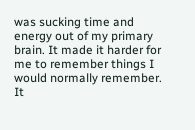was sucking time and energy out of my primary brain. It made it harder for me to remember things I would normally remember. It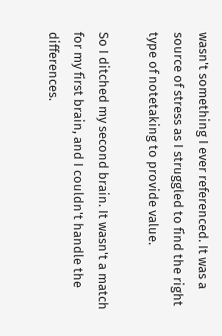wasn't something I ever referenced. It was a source of stress as I struggled to find the right type of notetaking to provide value.

So I ditched my second brain. It wasn't a match for my first brain, and I couldn't handle the differences.